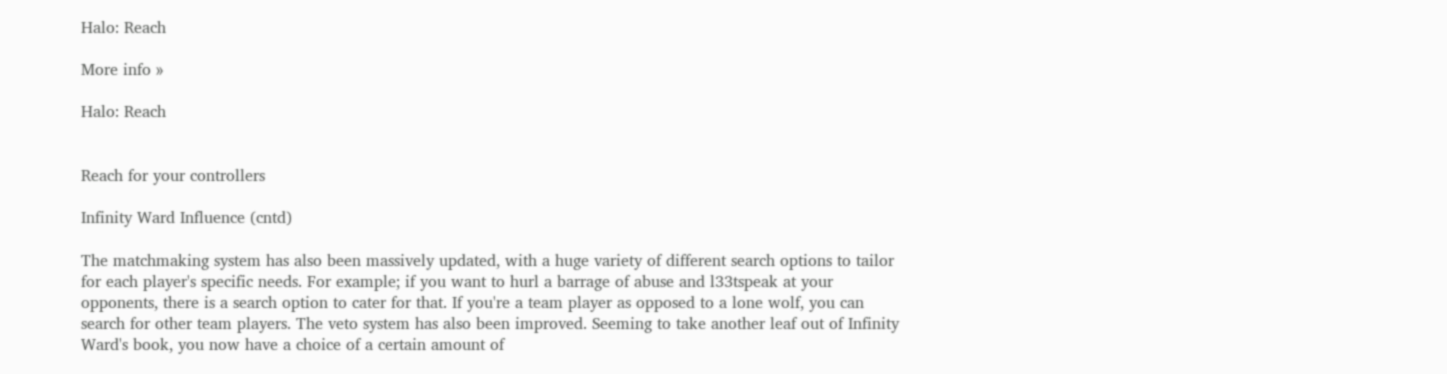Halo: Reach

More info »

Halo: Reach


Reach for your controllers

Infinity Ward Influence (cntd)

The matchmaking system has also been massively updated, with a huge variety of different search options to tailor for each player's specific needs. For example; if you want to hurl a barrage of abuse and l33tspeak at your opponents, there is a search option to cater for that. If you're a team player as opposed to a lone wolf, you can search for other team players. The veto system has also been improved. Seeming to take another leaf out of Infinity Ward's book, you now have a choice of a certain amount of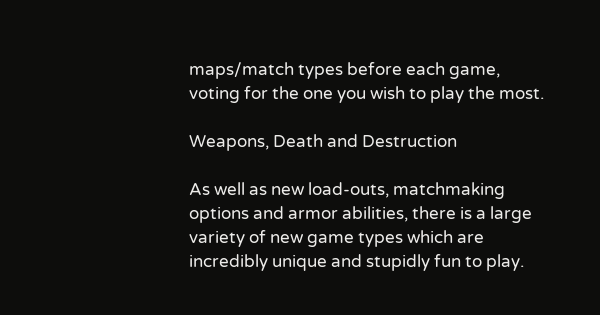maps/match types before each game, voting for the one you wish to play the most.

Weapons, Death and Destruction

As well as new load-outs, matchmaking options and armor abilities, there is a large variety of new game types which are incredibly unique and stupidly fun to play.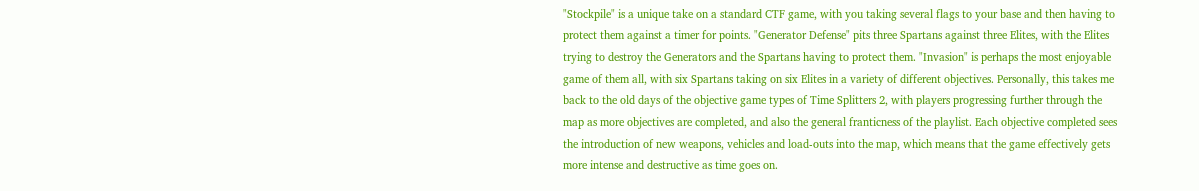"Stockpile" is a unique take on a standard CTF game, with you taking several flags to your base and then having to protect them against a timer for points. "Generator Defense" pits three Spartans against three Elites, with the Elites trying to destroy the Generators and the Spartans having to protect them. "Invasion" is perhaps the most enjoyable game of them all, with six Spartans taking on six Elites in a variety of different objectives. Personally, this takes me back to the old days of the objective game types of Time Splitters 2, with players progressing further through the map as more objectives are completed, and also the general franticness of the playlist. Each objective completed sees the introduction of new weapons, vehicles and load-outs into the map, which means that the game effectively gets more intense and destructive as time goes on.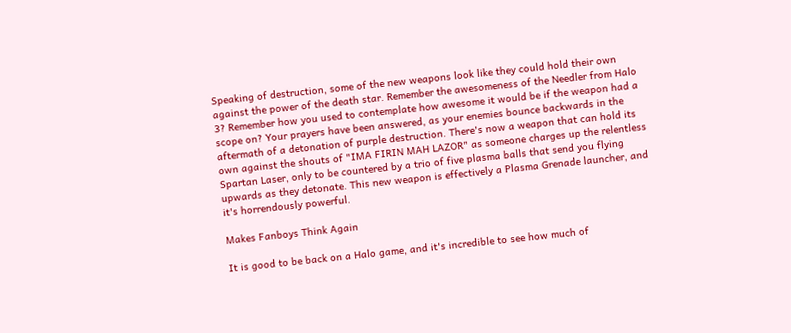Speaking of destruction, some of the new weapons look like they could hold their own against the power of the death star. Remember the awesomeness of the Needler from Halo 3? Remember how you used to contemplate how awesome it would be if the weapon had a scope on? Your prayers have been answered, as your enemies bounce backwards in the aftermath of a detonation of purple destruction. There's now a weapon that can hold its own against the shouts of "IMA FIRIN MAH LAZOR" as someone charges up the relentless Spartan Laser, only to be countered by a trio of five plasma balls that send you flying upwards as they detonate. This new weapon is effectively a Plasma Grenade launcher, and it's horrendously powerful.

Makes Fanboys Think Again

It is good to be back on a Halo game, and it's incredible to see how much of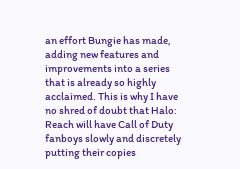an effort Bungie has made, adding new features and improvements into a series that is already so highly acclaimed. This is why I have no shred of doubt that Halo: Reach will have Call of Duty fanboys slowly and discretely putting their copies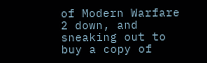of Modern Warfare 2 down, and sneaking out to buy a copy of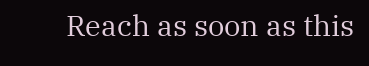Reach as soon as this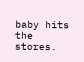baby hits the stores.